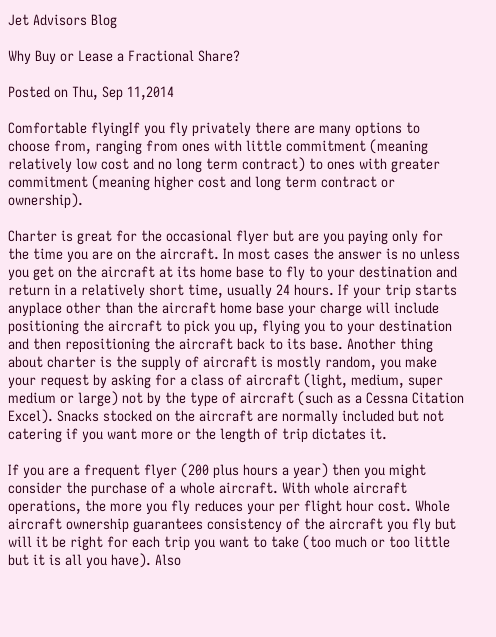Jet Advisors Blog

Why Buy or Lease a Fractional Share?

Posted on Thu, Sep 11,2014

Comfortable flyingIf you fly privately there are many options to choose from, ranging from ones with little commitment (meaning relatively low cost and no long term contract) to ones with greater commitment (meaning higher cost and long term contract or ownership).

Charter is great for the occasional flyer but are you paying only for the time you are on the aircraft. In most cases the answer is no unless you get on the aircraft at its home base to fly to your destination and return in a relatively short time, usually 24 hours. If your trip starts anyplace other than the aircraft home base your charge will include positioning the aircraft to pick you up, flying you to your destination and then repositioning the aircraft back to its base. Another thing about charter is the supply of aircraft is mostly random, you make your request by asking for a class of aircraft (light, medium, super medium or large) not by the type of aircraft (such as a Cessna Citation Excel). Snacks stocked on the aircraft are normally included but not catering if you want more or the length of trip dictates it.

If you are a frequent flyer (200 plus hours a year) then you might consider the purchase of a whole aircraft. With whole aircraft operations, the more you fly reduces your per flight hour cost. Whole aircraft ownership guarantees consistency of the aircraft you fly but will it be right for each trip you want to take (too much or too little but it is all you have). Also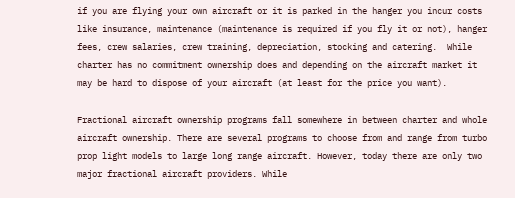if you are flying your own aircraft or it is parked in the hanger you incur costs like insurance, maintenance (maintenance is required if you fly it or not), hanger fees, crew salaries, crew training, depreciation, stocking and catering.  While charter has no commitment ownership does and depending on the aircraft market it may be hard to dispose of your aircraft (at least for the price you want).

Fractional aircraft ownership programs fall somewhere in between charter and whole aircraft ownership. There are several programs to choose from and range from turbo prop light models to large long range aircraft. However, today there are only two major fractional aircraft providers. While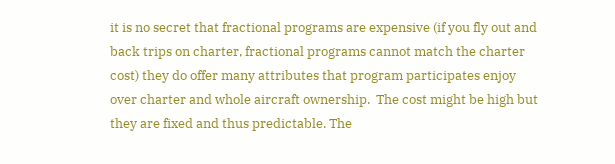it is no secret that fractional programs are expensive (if you fly out and back trips on charter, fractional programs cannot match the charter cost) they do offer many attributes that program participates enjoy over charter and whole aircraft ownership.  The cost might be high but they are fixed and thus predictable. The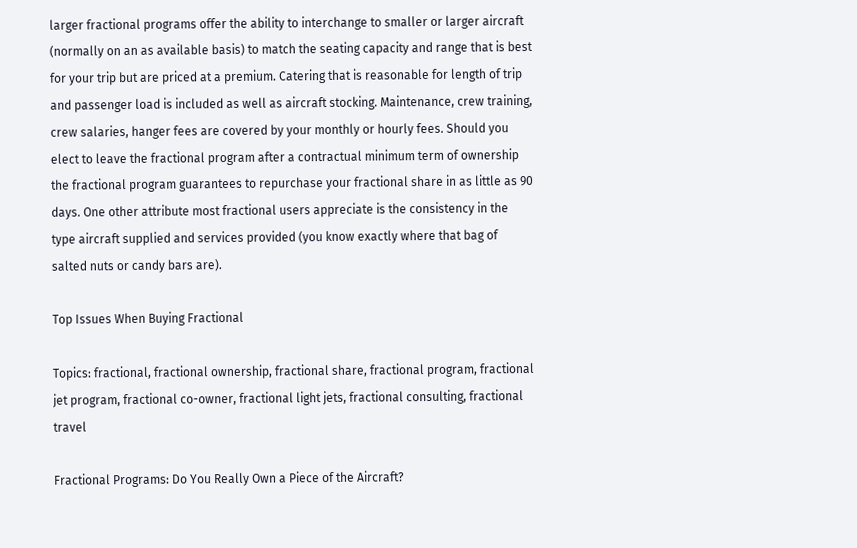larger fractional programs offer the ability to interchange to smaller or larger aircraft (normally on an as available basis) to match the seating capacity and range that is best for your trip but are priced at a premium. Catering that is reasonable for length of trip and passenger load is included as well as aircraft stocking. Maintenance, crew training, crew salaries, hanger fees are covered by your monthly or hourly fees. Should you elect to leave the fractional program after a contractual minimum term of ownership the fractional program guarantees to repurchase your fractional share in as little as 90 days. One other attribute most fractional users appreciate is the consistency in the type aircraft supplied and services provided (you know exactly where that bag of salted nuts or candy bars are).

Top Issues When Buying Fractional

Topics: fractional, fractional ownership, fractional share, fractional program, fractional jet program, fractional co-owner, fractional light jets, fractional consulting, fractional travel

Fractional Programs: Do You Really Own a Piece of the Aircraft?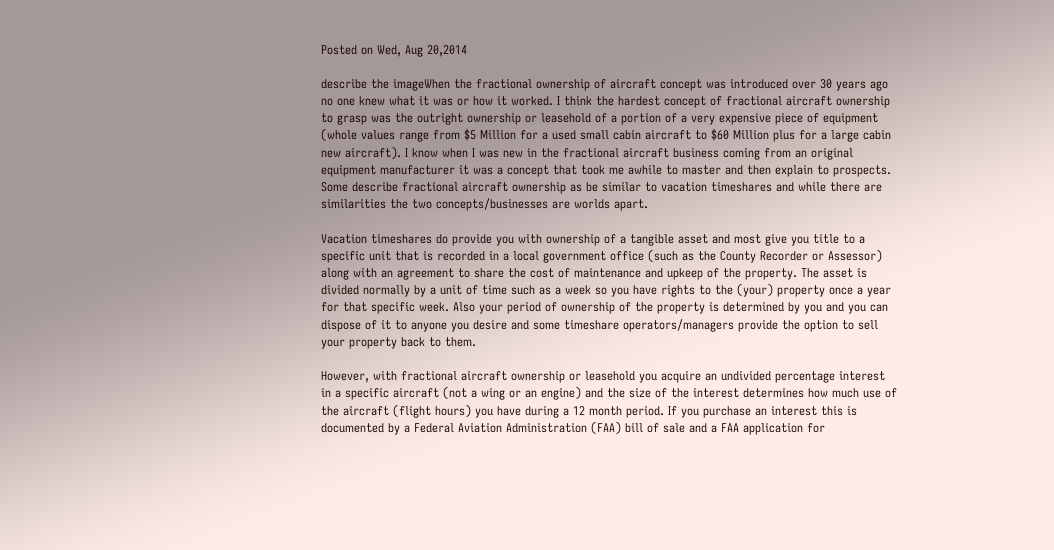Posted on Wed, Aug 20,2014

describe the imageWhen the fractional ownership of aircraft concept was introduced over 30 years ago no one knew what it was or how it worked. I think the hardest concept of fractional aircraft ownership to grasp was the outright ownership or leasehold of a portion of a very expensive piece of equipment (whole values range from $5 Million for a used small cabin aircraft to $60 Million plus for a large cabin new aircraft). I know when I was new in the fractional aircraft business coming from an original equipment manufacturer it was a concept that took me awhile to master and then explain to prospects. Some describe fractional aircraft ownership as be similar to vacation timeshares and while there are similarities the two concepts/businesses are worlds apart.

Vacation timeshares do provide you with ownership of a tangible asset and most give you title to a specific unit that is recorded in a local government office (such as the County Recorder or Assessor) along with an agreement to share the cost of maintenance and upkeep of the property. The asset is divided normally by a unit of time such as a week so you have rights to the (your) property once a year for that specific week. Also your period of ownership of the property is determined by you and you can dispose of it to anyone you desire and some timeshare operators/managers provide the option to sell your property back to them.

However, with fractional aircraft ownership or leasehold you acquire an undivided percentage interest in a specific aircraft (not a wing or an engine) and the size of the interest determines how much use of the aircraft (flight hours) you have during a 12 month period. If you purchase an interest this is documented by a Federal Aviation Administration (FAA) bill of sale and a FAA application for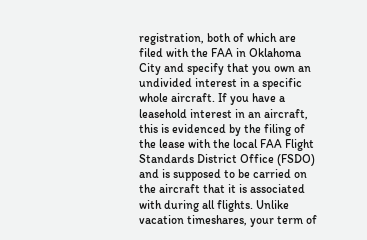registration, both of which are filed with the FAA in Oklahoma City and specify that you own an undivided interest in a specific whole aircraft. If you have a leasehold interest in an aircraft, this is evidenced by the filing of the lease with the local FAA Flight Standards District Office (FSDO) and is supposed to be carried on the aircraft that it is associated with during all flights. Unlike vacation timeshares, your term of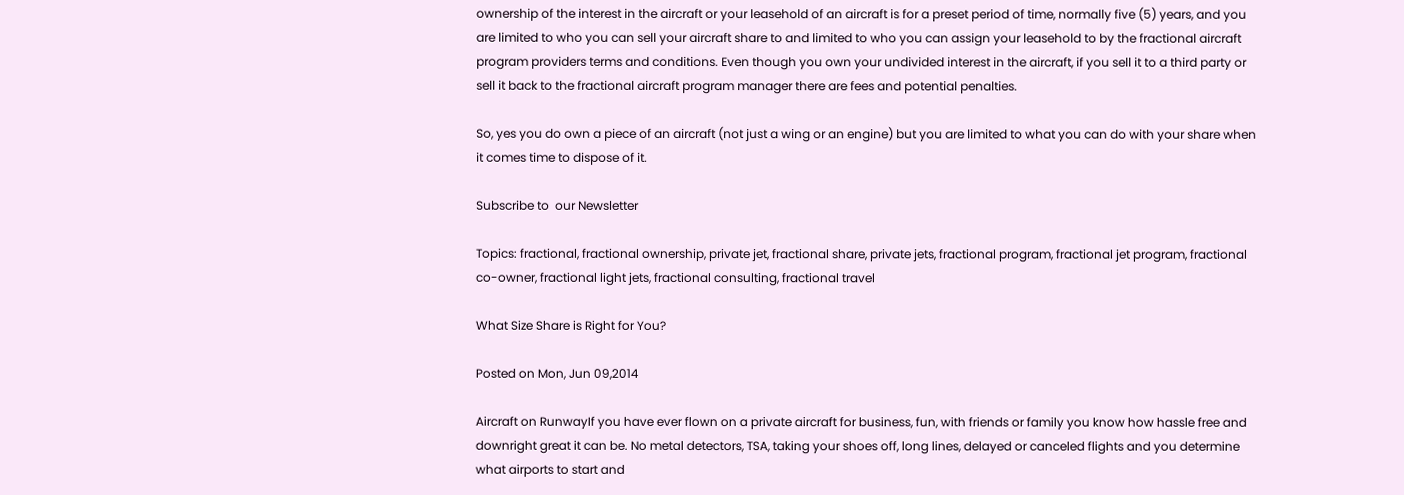ownership of the interest in the aircraft or your leasehold of an aircraft is for a preset period of time, normally five (5) years, and you are limited to who you can sell your aircraft share to and limited to who you can assign your leasehold to by the fractional aircraft program providers terms and conditions. Even though you own your undivided interest in the aircraft, if you sell it to a third party or sell it back to the fractional aircraft program manager there are fees and potential penalties.

So, yes you do own a piece of an aircraft (not just a wing or an engine) but you are limited to what you can do with your share when it comes time to dispose of it.

Subscribe to  our Newsletter

Topics: fractional, fractional ownership, private jet, fractional share, private jets, fractional program, fractional jet program, fractional co-owner, fractional light jets, fractional consulting, fractional travel

What Size Share is Right for You?

Posted on Mon, Jun 09,2014

Aircraft on RunwayIf you have ever flown on a private aircraft for business, fun, with friends or family you know how hassle free and downright great it can be. No metal detectors, TSA, taking your shoes off, long lines, delayed or canceled flights and you determine what airports to start and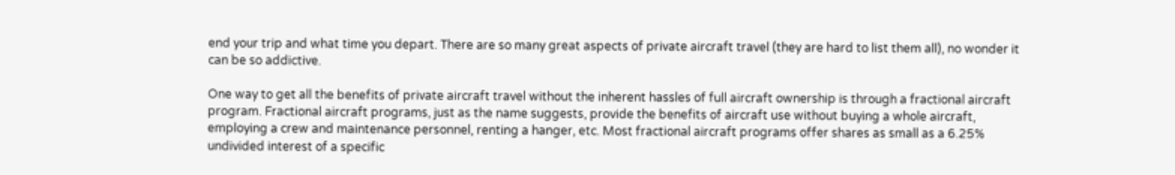end your trip and what time you depart. There are so many great aspects of private aircraft travel (they are hard to list them all), no wonder it can be so addictive.

One way to get all the benefits of private aircraft travel without the inherent hassles of full aircraft ownership is through a fractional aircraft program. Fractional aircraft programs, just as the name suggests, provide the benefits of aircraft use without buying a whole aircraft, employing a crew and maintenance personnel, renting a hanger, etc. Most fractional aircraft programs offer shares as small as a 6.25% undivided interest of a specific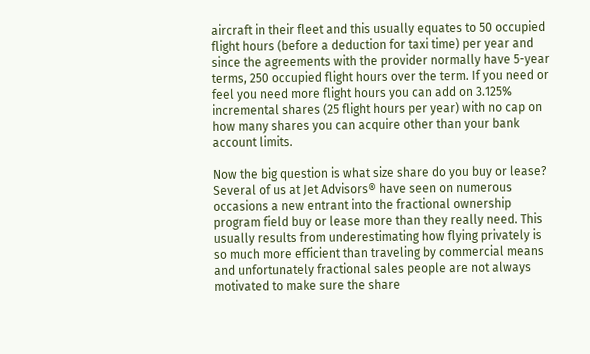aircraft in their fleet and this usually equates to 50 occupied flight hours (before a deduction for taxi time) per year and since the agreements with the provider normally have 5-year terms, 250 occupied flight hours over the term. If you need or feel you need more flight hours you can add on 3.125% incremental shares (25 flight hours per year) with no cap on how many shares you can acquire other than your bank account limits.

Now the big question is what size share do you buy or lease? Several of us at Jet Advisors® have seen on numerous occasions a new entrant into the fractional ownership program field buy or lease more than they really need. This usually results from underestimating how flying privately is so much more efficient than traveling by commercial means and unfortunately fractional sales people are not always motivated to make sure the share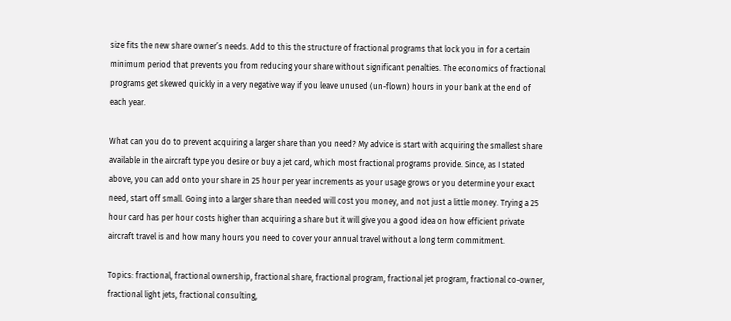size fits the new share owner’s needs. Add to this the structure of fractional programs that lock you in for a certain minimum period that prevents you from reducing your share without significant penalties. The economics of fractional programs get skewed quickly in a very negative way if you leave unused (un-flown) hours in your bank at the end of each year.

What can you do to prevent acquiring a larger share than you need? My advice is start with acquiring the smallest share available in the aircraft type you desire or buy a jet card, which most fractional programs provide. Since, as I stated above, you can add onto your share in 25 hour per year increments as your usage grows or you determine your exact need, start off small. Going into a larger share than needed will cost you money, and not just a little money. Trying a 25 hour card has per hour costs higher than acquiring a share but it will give you a good idea on how efficient private aircraft travel is and how many hours you need to cover your annual travel without a long term commitment.

Topics: fractional, fractional ownership, fractional share, fractional program, fractional jet program, fractional co-owner, fractional light jets, fractional consulting,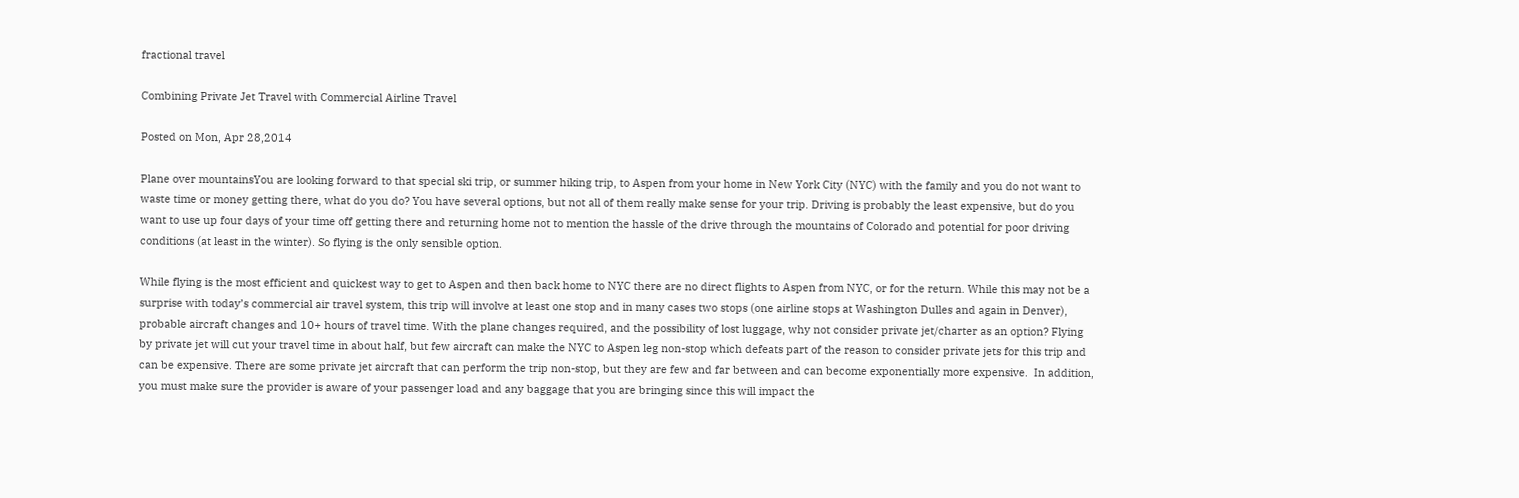fractional travel

Combining Private Jet Travel with Commercial Airline Travel

Posted on Mon, Apr 28,2014

Plane over mountainsYou are looking forward to that special ski trip, or summer hiking trip, to Aspen from your home in New York City (NYC) with the family and you do not want to waste time or money getting there, what do you do? You have several options, but not all of them really make sense for your trip. Driving is probably the least expensive, but do you want to use up four days of your time off getting there and returning home not to mention the hassle of the drive through the mountains of Colorado and potential for poor driving conditions (at least in the winter). So flying is the only sensible option.

While flying is the most efficient and quickest way to get to Aspen and then back home to NYC there are no direct flights to Aspen from NYC, or for the return. While this may not be a surprise with today’s commercial air travel system, this trip will involve at least one stop and in many cases two stops (one airline stops at Washington Dulles and again in Denver), probable aircraft changes and 10+ hours of travel time. With the plane changes required, and the possibility of lost luggage, why not consider private jet/charter as an option? Flying by private jet will cut your travel time in about half, but few aircraft can make the NYC to Aspen leg non-stop which defeats part of the reason to consider private jets for this trip and can be expensive. There are some private jet aircraft that can perform the trip non-stop, but they are few and far between and can become exponentially more expensive.  In addition, you must make sure the provider is aware of your passenger load and any baggage that you are bringing since this will impact the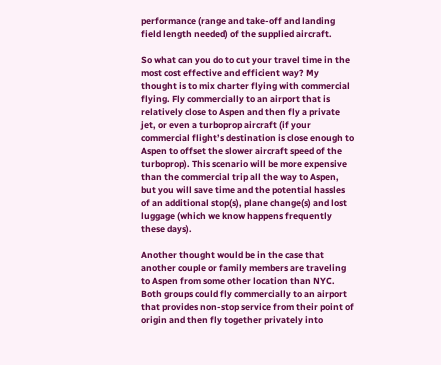performance (range and take-off and landing field length needed) of the supplied aircraft.

So what can you do to cut your travel time in the most cost effective and efficient way? My thought is to mix charter flying with commercial flying. Fly commercially to an airport that is relatively close to Aspen and then fly a private jet, or even a turboprop aircraft (if your commercial flight’s destination is close enough to Aspen to offset the slower aircraft speed of the turboprop). This scenario will be more expensive than the commercial trip all the way to Aspen, but you will save time and the potential hassles of an additional stop(s), plane change(s) and lost luggage (which we know happens frequently these days).

Another thought would be in the case that another couple or family members are traveling to Aspen from some other location than NYC. Both groups could fly commercially to an airport that provides non-stop service from their point of origin and then fly together privately into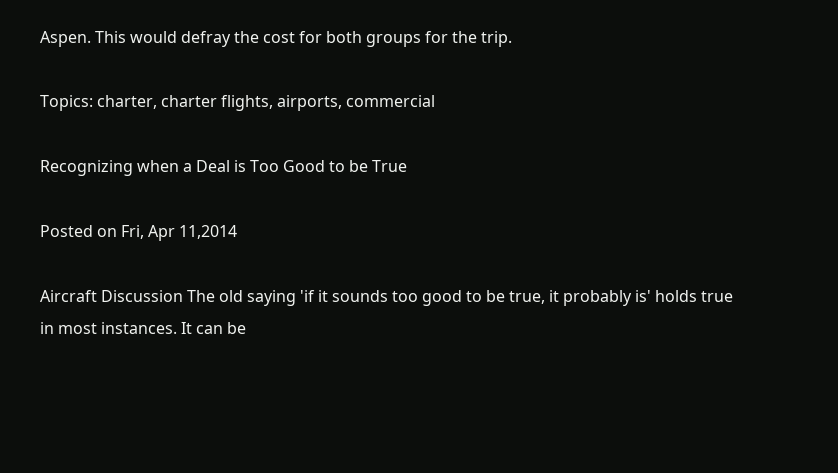Aspen. This would defray the cost for both groups for the trip.

Topics: charter, charter flights, airports, commercial

Recognizing when a Deal is Too Good to be True

Posted on Fri, Apr 11,2014

Aircraft Discussion The old saying 'if it sounds too good to be true, it probably is' holds true in most instances. It can be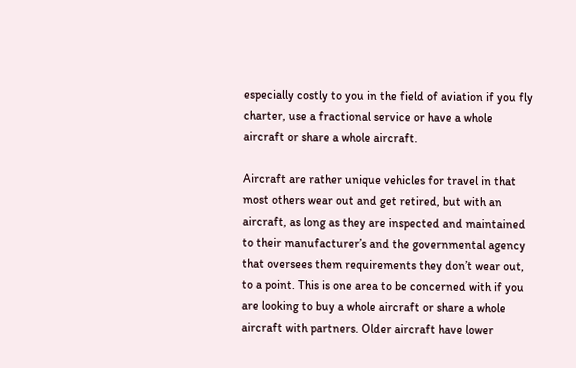especially costly to you in the field of aviation if you fly charter, use a fractional service or have a whole aircraft or share a whole aircraft.

Aircraft are rather unique vehicles for travel in that most others wear out and get retired, but with an aircraft, as long as they are inspected and maintained to their manufacturer’s and the governmental agency that oversees them requirements they don’t wear out, to a point. This is one area to be concerned with if you are looking to buy a whole aircraft or share a whole aircraft with partners. Older aircraft have lower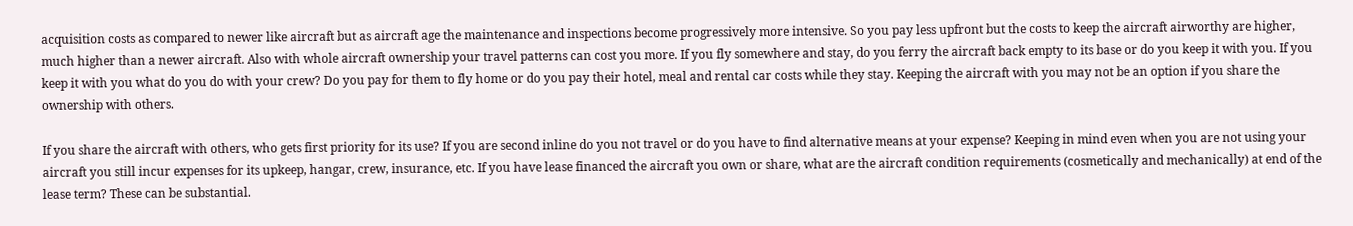acquisition costs as compared to newer like aircraft but as aircraft age the maintenance and inspections become progressively more intensive. So you pay less upfront but the costs to keep the aircraft airworthy are higher, much higher than a newer aircraft. Also with whole aircraft ownership your travel patterns can cost you more. If you fly somewhere and stay, do you ferry the aircraft back empty to its base or do you keep it with you. If you keep it with you what do you do with your crew? Do you pay for them to fly home or do you pay their hotel, meal and rental car costs while they stay. Keeping the aircraft with you may not be an option if you share the ownership with others.

If you share the aircraft with others, who gets first priority for its use? If you are second inline do you not travel or do you have to find alternative means at your expense? Keeping in mind even when you are not using your aircraft you still incur expenses for its upkeep, hangar, crew, insurance, etc. If you have lease financed the aircraft you own or share, what are the aircraft condition requirements (cosmetically and mechanically) at end of the lease term? These can be substantial.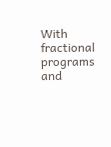With fractional programs and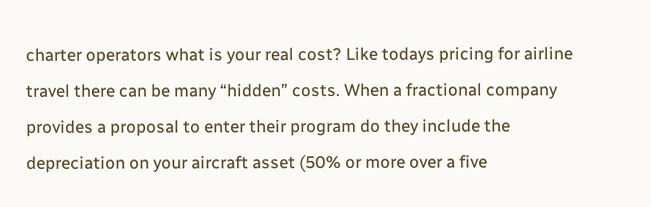charter operators what is your real cost? Like todays pricing for airline travel there can be many “hidden” costs. When a fractional company provides a proposal to enter their program do they include the depreciation on your aircraft asset (50% or more over a five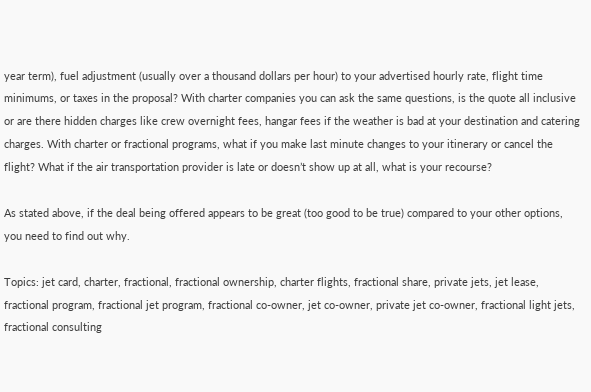year term), fuel adjustment (usually over a thousand dollars per hour) to your advertised hourly rate, flight time minimums, or taxes in the proposal? With charter companies you can ask the same questions, is the quote all inclusive or are there hidden charges like crew overnight fees, hangar fees if the weather is bad at your destination and catering charges. With charter or fractional programs, what if you make last minute changes to your itinerary or cancel the flight? What if the air transportation provider is late or doesn’t show up at all, what is your recourse?

As stated above, if the deal being offered appears to be great (too good to be true) compared to your other options, you need to find out why.

Topics: jet card, charter, fractional, fractional ownership, charter flights, fractional share, private jets, jet lease, fractional program, fractional jet program, fractional co-owner, jet co-owner, private jet co-owner, fractional light jets, fractional consulting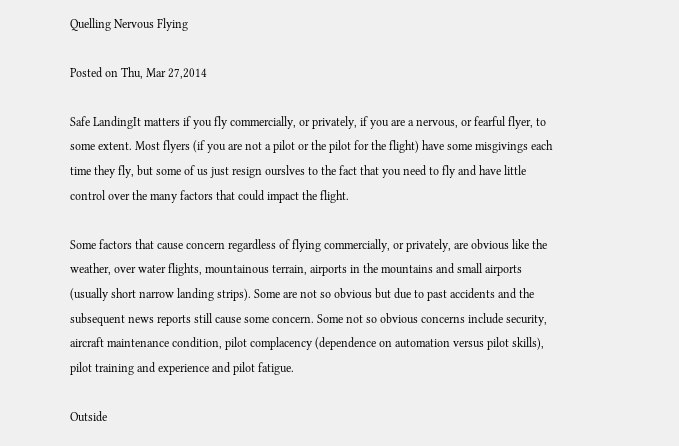Quelling Nervous Flying

Posted on Thu, Mar 27,2014

Safe LandingIt matters if you fly commercially, or privately, if you are a nervous, or fearful flyer, to some extent. Most flyers (if you are not a pilot or the pilot for the flight) have some misgivings each time they fly, but some of us just resign ourslves to the fact that you need to fly and have little control over the many factors that could impact the flight.

Some factors that cause concern regardless of flying commercially, or privately, are obvious like the weather, over water flights, mountainous terrain, airports in the mountains and small airports (usually short narrow landing strips). Some are not so obvious but due to past accidents and the subsequent news reports still cause some concern. Some not so obvious concerns include security, aircraft maintenance condition, pilot complacency (dependence on automation versus pilot skills), pilot training and experience and pilot fatigue.

Outside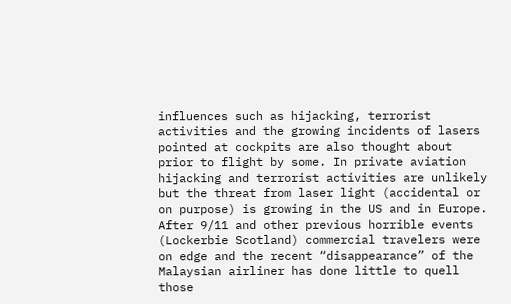influences such as hijacking, terrorist activities and the growing incidents of lasers pointed at cockpits are also thought about prior to flight by some. In private aviation hijacking and terrorist activities are unlikely but the threat from laser light (accidental or on purpose) is growing in the US and in Europe. After 9/11 and other previous horrible events (Lockerbie Scotland) commercial travelers were on edge and the recent “disappearance” of the Malaysian airliner has done little to quell those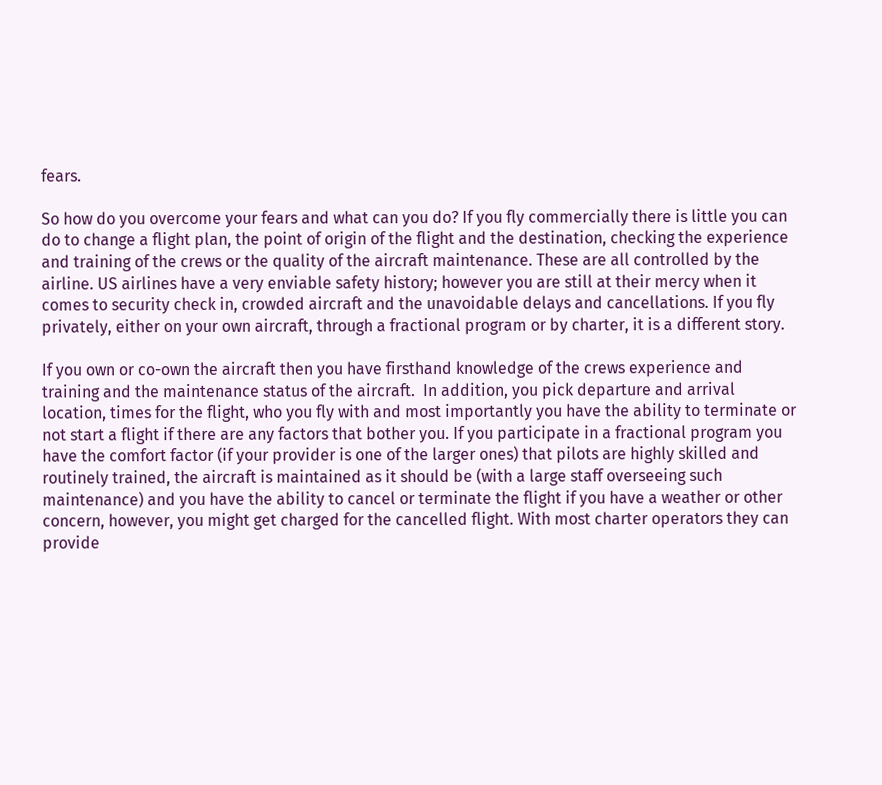fears.

So how do you overcome your fears and what can you do? If you fly commercially there is little you can do to change a flight plan, the point of origin of the flight and the destination, checking the experience and training of the crews or the quality of the aircraft maintenance. These are all controlled by the airline. US airlines have a very enviable safety history; however you are still at their mercy when it comes to security check in, crowded aircraft and the unavoidable delays and cancellations. If you fly privately, either on your own aircraft, through a fractional program or by charter, it is a different story.

If you own or co-own the aircraft then you have firsthand knowledge of the crews experience and training and the maintenance status of the aircraft.  In addition, you pick departure and arrival location, times for the flight, who you fly with and most importantly you have the ability to terminate or not start a flight if there are any factors that bother you. If you participate in a fractional program you have the comfort factor (if your provider is one of the larger ones) that pilots are highly skilled and routinely trained, the aircraft is maintained as it should be (with a large staff overseeing such maintenance) and you have the ability to cancel or terminate the flight if you have a weather or other concern, however, you might get charged for the cancelled flight. With most charter operators they can provide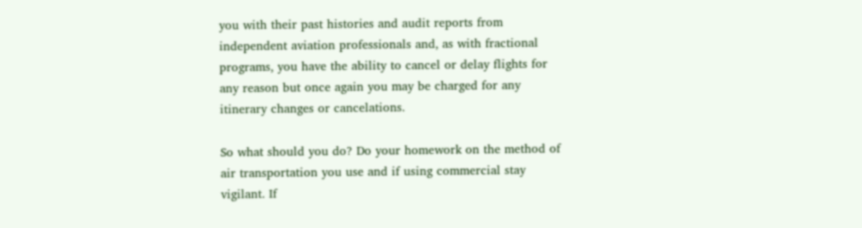you with their past histories and audit reports from independent aviation professionals and, as with fractional programs, you have the ability to cancel or delay flights for any reason but once again you may be charged for any itinerary changes or cancelations.

So what should you do? Do your homework on the method of air transportation you use and if using commercial stay vigilant. If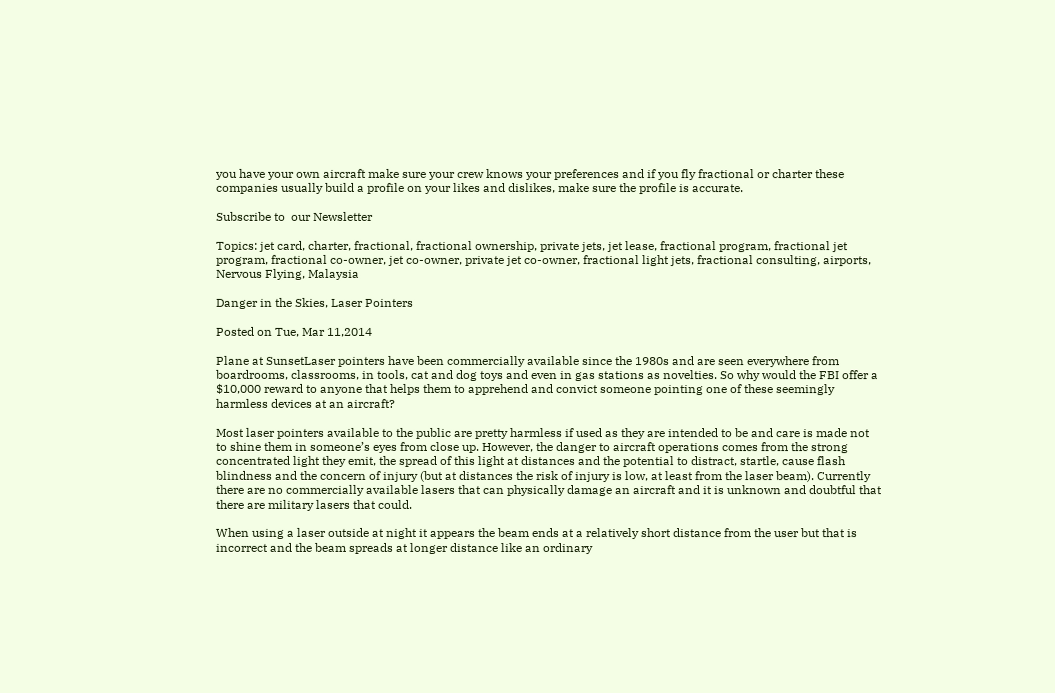you have your own aircraft make sure your crew knows your preferences and if you fly fractional or charter these companies usually build a profile on your likes and dislikes, make sure the profile is accurate.

Subscribe to  our Newsletter

Topics: jet card, charter, fractional, fractional ownership, private jets, jet lease, fractional program, fractional jet program, fractional co-owner, jet co-owner, private jet co-owner, fractional light jets, fractional consulting, airports, Nervous Flying, Malaysia

Danger in the Skies, Laser Pointers

Posted on Tue, Mar 11,2014

Plane at SunsetLaser pointers have been commercially available since the 1980s and are seen everywhere from boardrooms, classrooms, in tools, cat and dog toys and even in gas stations as novelties. So why would the FBI offer a $10,000 reward to anyone that helps them to apprehend and convict someone pointing one of these seemingly harmless devices at an aircraft?

Most laser pointers available to the public are pretty harmless if used as they are intended to be and care is made not to shine them in someone’s eyes from close up. However, the danger to aircraft operations comes from the strong concentrated light they emit, the spread of this light at distances and the potential to distract, startle, cause flash blindness and the concern of injury (but at distances the risk of injury is low, at least from the laser beam). Currently there are no commercially available lasers that can physically damage an aircraft and it is unknown and doubtful that there are military lasers that could.

When using a laser outside at night it appears the beam ends at a relatively short distance from the user but that is incorrect and the beam spreads at longer distance like an ordinary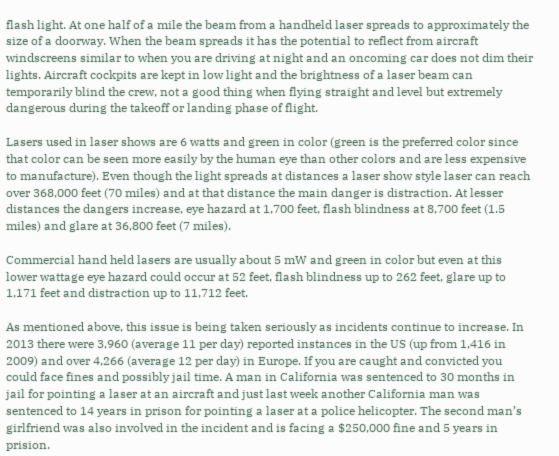flash light. At one half of a mile the beam from a handheld laser spreads to approximately the size of a doorway. When the beam spreads it has the potential to reflect from aircraft windscreens similar to when you are driving at night and an oncoming car does not dim their lights. Aircraft cockpits are kept in low light and the brightness of a laser beam can temporarily blind the crew, not a good thing when flying straight and level but extremely dangerous during the takeoff or landing phase of flight.

Lasers used in laser shows are 6 watts and green in color (green is the preferred color since that color can be seen more easily by the human eye than other colors and are less expensive to manufacture). Even though the light spreads at distances a laser show style laser can reach over 368,000 feet (70 miles) and at that distance the main danger is distraction. At lesser distances the dangers increase, eye hazard at 1,700 feet, flash blindness at 8,700 feet (1.5 miles) and glare at 36,800 feet (7 miles).

Commercial hand held lasers are usually about 5 mW and green in color but even at this lower wattage eye hazard could occur at 52 feet, flash blindness up to 262 feet, glare up to 1,171 feet and distraction up to 11,712 feet.

As mentioned above, this issue is being taken seriously as incidents continue to increase. In 2013 there were 3,960 (average 11 per day) reported instances in the US (up from 1,416 in 2009) and over 4,266 (average 12 per day) in Europe. If you are caught and convicted you could face fines and possibly jail time. A man in California was sentenced to 30 months in jail for pointing a laser at an aircraft and just last week another California man was sentenced to 14 years in prison for pointing a laser at a police helicopter. The second man’s girlfriend was also involved in the incident and is facing a $250,000 fine and 5 years in prision.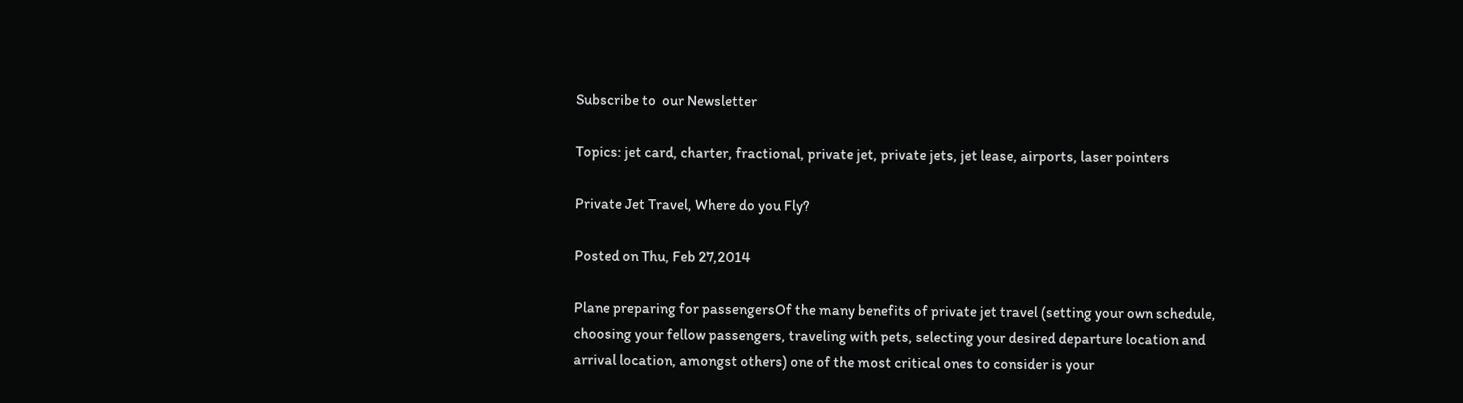Subscribe to  our Newsletter

Topics: jet card, charter, fractional, private jet, private jets, jet lease, airports, laser pointers

Private Jet Travel, Where do you Fly?

Posted on Thu, Feb 27,2014

Plane preparing for passengersOf the many benefits of private jet travel (setting your own schedule, choosing your fellow passengers, traveling with pets, selecting your desired departure location and arrival location, amongst others) one of the most critical ones to consider is your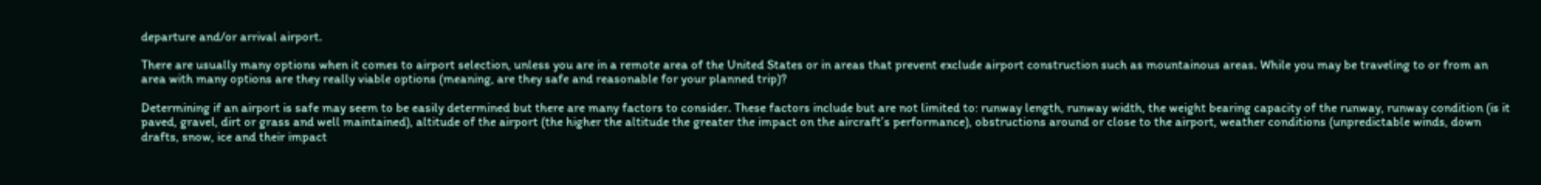departure and/or arrival airport.

There are usually many options when it comes to airport selection, unless you are in a remote area of the United States or in areas that prevent exclude airport construction such as mountainous areas. While you may be traveling to or from an area with many options are they really viable options (meaning, are they safe and reasonable for your planned trip)?

Determining if an airport is safe may seem to be easily determined but there are many factors to consider. These factors include but are not limited to: runway length, runway width, the weight bearing capacity of the runway, runway condition (is it paved, gravel, dirt or grass and well maintained), altitude of the airport (the higher the altitude the greater the impact on the aircraft’s performance), obstructions around or close to the airport, weather conditions (unpredictable winds, down drafts, snow, ice and their impact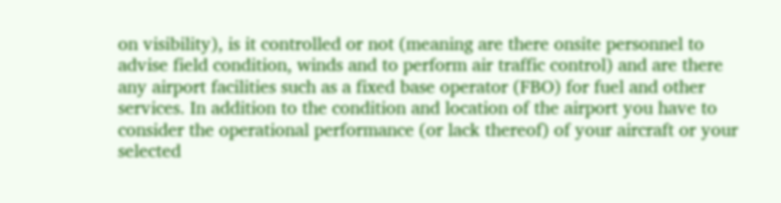on visibility), is it controlled or not (meaning are there onsite personnel to advise field condition, winds and to perform air traffic control) and are there any airport facilities such as a fixed base operator (FBO) for fuel and other services. In addition to the condition and location of the airport you have to consider the operational performance (or lack thereof) of your aircraft or your selected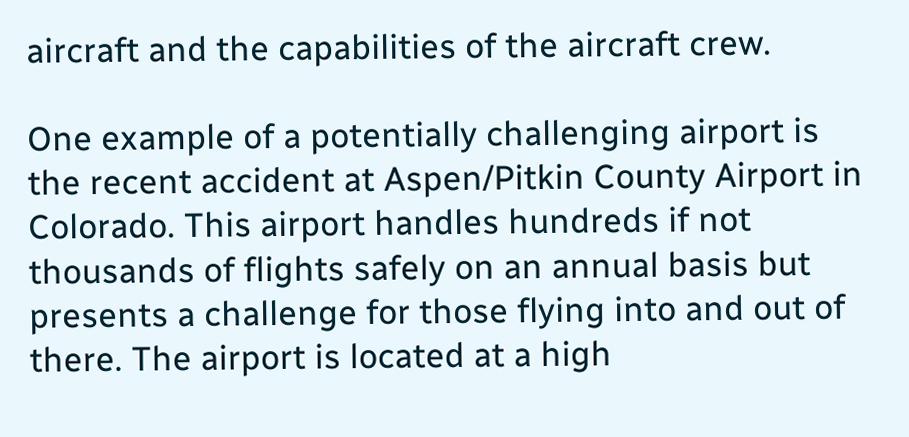aircraft and the capabilities of the aircraft crew.

One example of a potentially challenging airport is the recent accident at Aspen/Pitkin County Airport in Colorado. This airport handles hundreds if not thousands of flights safely on an annual basis but presents a challenge for those flying into and out of there. The airport is located at a high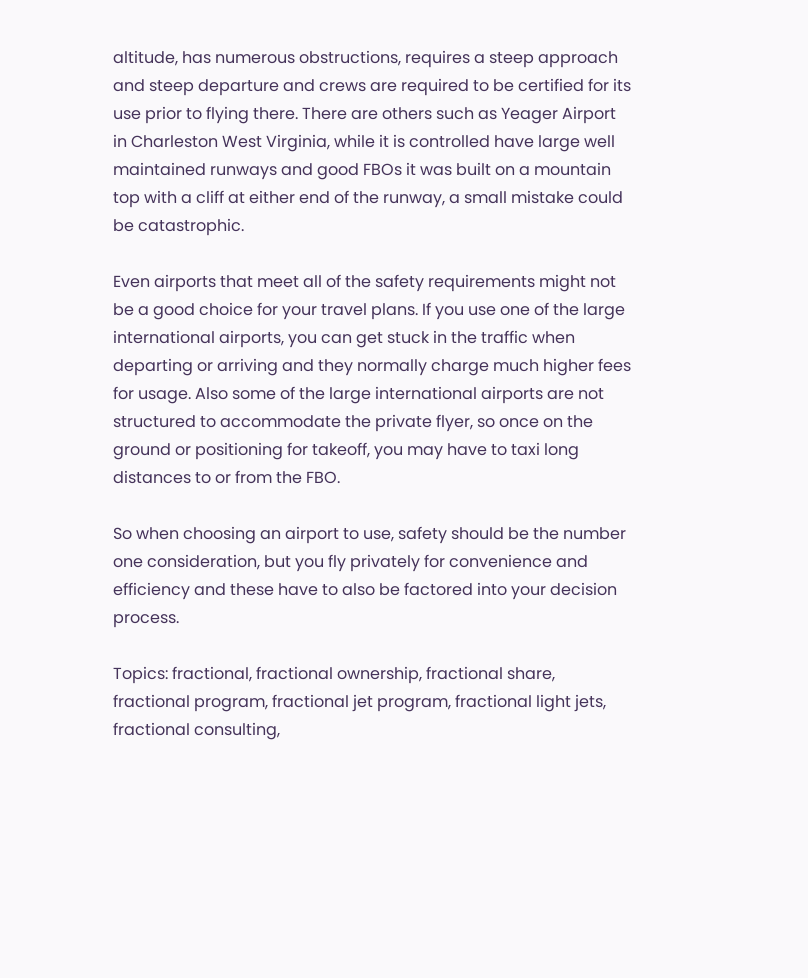altitude, has numerous obstructions, requires a steep approach and steep departure and crews are required to be certified for its use prior to flying there. There are others such as Yeager Airport in Charleston West Virginia, while it is controlled have large well maintained runways and good FBOs it was built on a mountain top with a cliff at either end of the runway, a small mistake could be catastrophic.

Even airports that meet all of the safety requirements might not be a good choice for your travel plans. If you use one of the large international airports, you can get stuck in the traffic when departing or arriving and they normally charge much higher fees for usage. Also some of the large international airports are not structured to accommodate the private flyer, so once on the ground or positioning for takeoff, you may have to taxi long distances to or from the FBO.

So when choosing an airport to use, safety should be the number one consideration, but you fly privately for convenience and efficiency and these have to also be factored into your decision process.

Topics: fractional, fractional ownership, fractional share, fractional program, fractional jet program, fractional light jets, fractional consulting,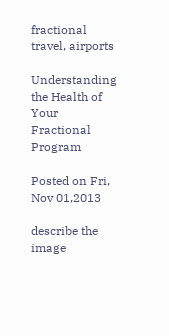fractional travel, airports

Understanding the Health of Your Fractional Program

Posted on Fri, Nov 01,2013

describe the image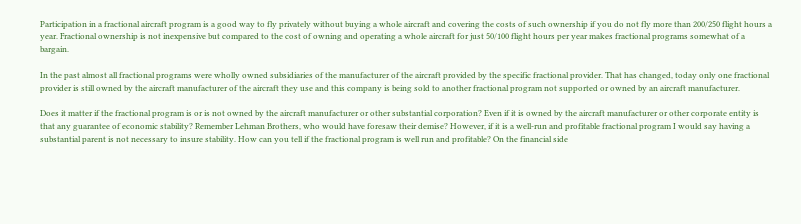Participation in a fractional aircraft program is a good way to fly privately without buying a whole aircraft and covering the costs of such ownership if you do not fly more than 200/250 flight hours a year. Fractional ownership is not inexpensive but compared to the cost of owning and operating a whole aircraft for just 50/100 flight hours per year makes fractional programs somewhat of a bargain.

In the past almost all fractional programs were wholly owned subsidiaries of the manufacturer of the aircraft provided by the specific fractional provider. That has changed, today only one fractional provider is still owned by the aircraft manufacturer of the aircraft they use and this company is being sold to another fractional program not supported or owned by an aircraft manufacturer.

Does it matter if the fractional program is or is not owned by the aircraft manufacturer or other substantial corporation? Even if it is owned by the aircraft manufacturer or other corporate entity is that any guarantee of economic stability? Remember Lehman Brothers, who would have foresaw their demise? However, if it is a well-run and profitable fractional program I would say having a substantial parent is not necessary to insure stability. How can you tell if the fractional program is well run and profitable? On the financial side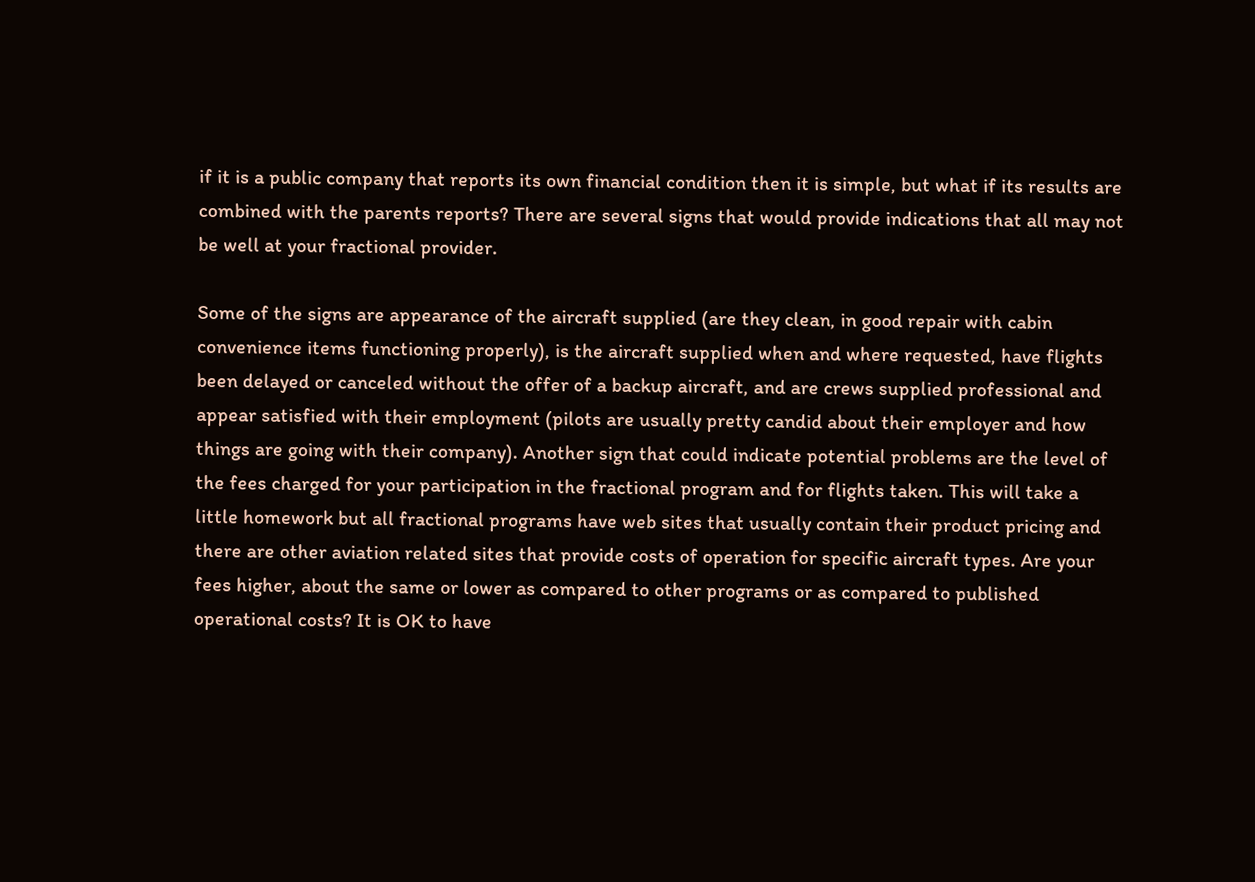if it is a public company that reports its own financial condition then it is simple, but what if its results are combined with the parents reports? There are several signs that would provide indications that all may not be well at your fractional provider.

Some of the signs are appearance of the aircraft supplied (are they clean, in good repair with cabin convenience items functioning properly), is the aircraft supplied when and where requested, have flights been delayed or canceled without the offer of a backup aircraft, and are crews supplied professional and appear satisfied with their employment (pilots are usually pretty candid about their employer and how things are going with their company). Another sign that could indicate potential problems are the level of the fees charged for your participation in the fractional program and for flights taken. This will take a little homework but all fractional programs have web sites that usually contain their product pricing and there are other aviation related sites that provide costs of operation for specific aircraft types. Are your fees higher, about the same or lower as compared to other programs or as compared to published operational costs? It is OK to have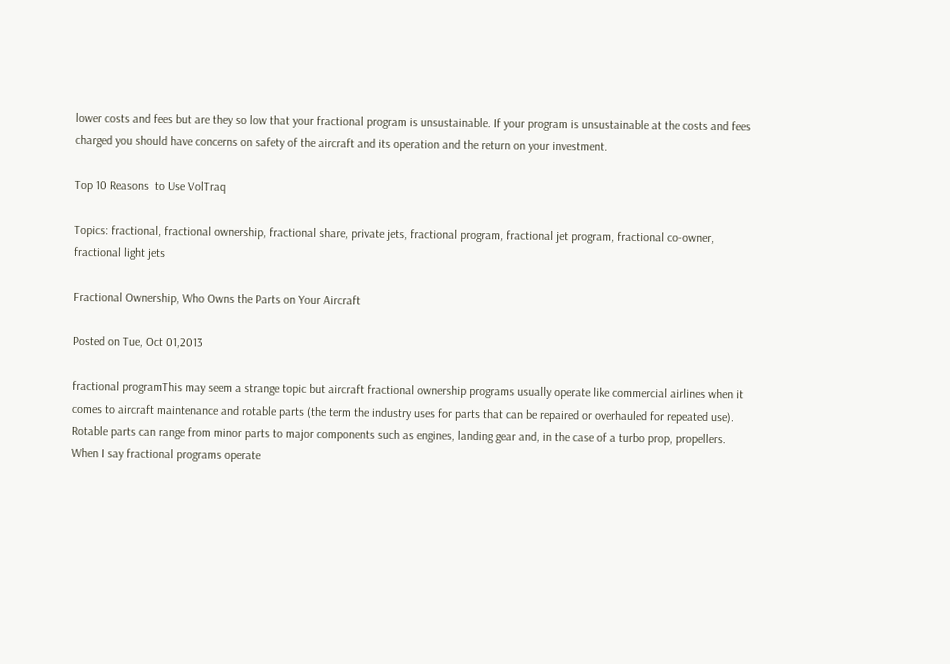lower costs and fees but are they so low that your fractional program is unsustainable. If your program is unsustainable at the costs and fees charged you should have concerns on safety of the aircraft and its operation and the return on your investment.

Top 10 Reasons  to Use VolTraq

Topics: fractional, fractional ownership, fractional share, private jets, fractional program, fractional jet program, fractional co-owner, fractional light jets

Fractional Ownership, Who Owns the Parts on Your Aircraft

Posted on Tue, Oct 01,2013

fractional programThis may seem a strange topic but aircraft fractional ownership programs usually operate like commercial airlines when it comes to aircraft maintenance and rotable parts (the term the industry uses for parts that can be repaired or overhauled for repeated use). Rotable parts can range from minor parts to major components such as engines, landing gear and, in the case of a turbo prop, propellers. When I say fractional programs operate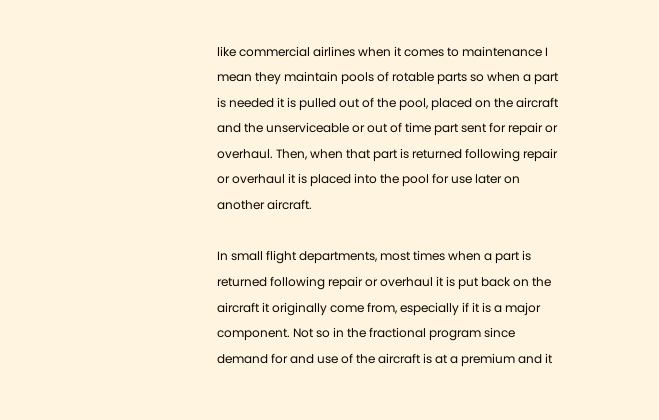like commercial airlines when it comes to maintenance I mean they maintain pools of rotable parts so when a part is needed it is pulled out of the pool, placed on the aircraft and the unserviceable or out of time part sent for repair or overhaul. Then, when that part is returned following repair or overhaul it is placed into the pool for use later on another aircraft.

In small flight departments, most times when a part is returned following repair or overhaul it is put back on the aircraft it originally come from, especially if it is a major component. Not so in the fractional program since demand for and use of the aircraft is at a premium and it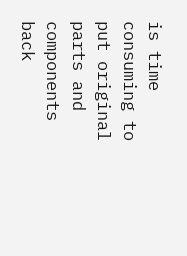is time consuming to put original parts and components back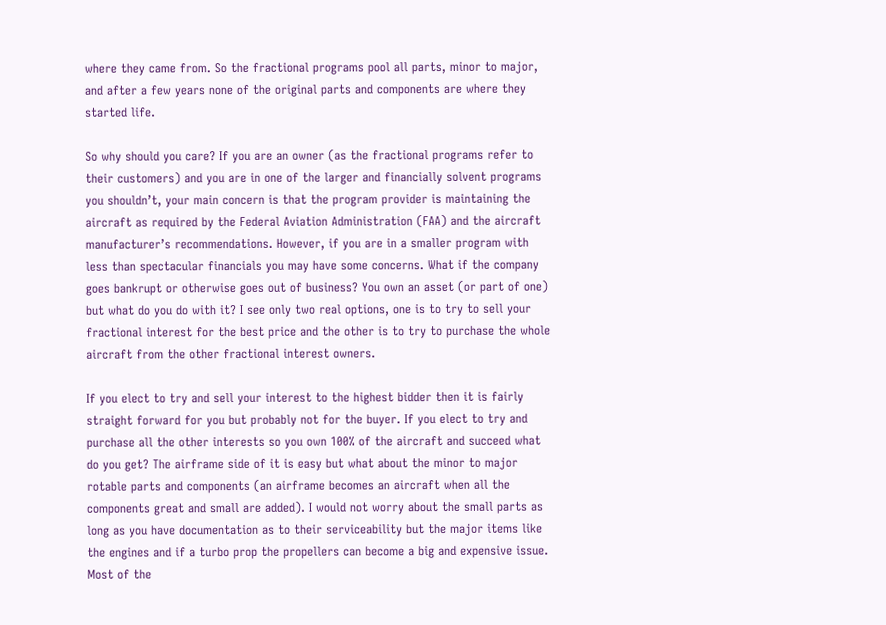where they came from. So the fractional programs pool all parts, minor to major, and after a few years none of the original parts and components are where they started life.

So why should you care? If you are an owner (as the fractional programs refer to their customers) and you are in one of the larger and financially solvent programs you shouldn’t, your main concern is that the program provider is maintaining the aircraft as required by the Federal Aviation Administration (FAA) and the aircraft manufacturer’s recommendations. However, if you are in a smaller program with less than spectacular financials you may have some concerns. What if the company goes bankrupt or otherwise goes out of business? You own an asset (or part of one) but what do you do with it? I see only two real options, one is to try to sell your fractional interest for the best price and the other is to try to purchase the whole aircraft from the other fractional interest owners.

If you elect to try and sell your interest to the highest bidder then it is fairly straight forward for you but probably not for the buyer. If you elect to try and purchase all the other interests so you own 100% of the aircraft and succeed what do you get? The airframe side of it is easy but what about the minor to major rotable parts and components (an airframe becomes an aircraft when all the components great and small are added). I would not worry about the small parts as long as you have documentation as to their serviceability but the major items like the engines and if a turbo prop the propellers can become a big and expensive issue. Most of the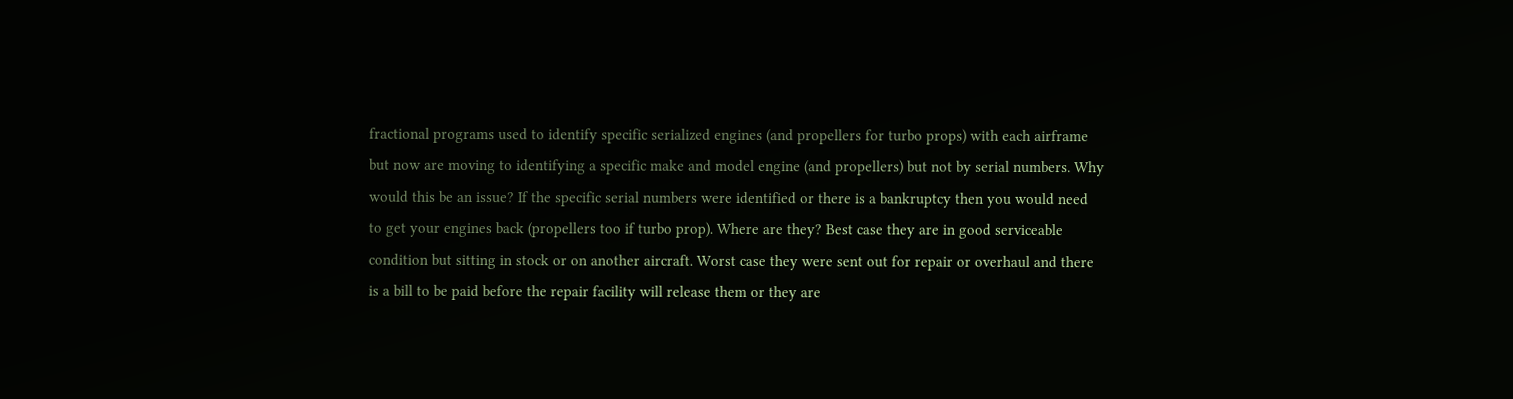fractional programs used to identify specific serialized engines (and propellers for turbo props) with each airframe but now are moving to identifying a specific make and model engine (and propellers) but not by serial numbers. Why would this be an issue? If the specific serial numbers were identified or there is a bankruptcy then you would need to get your engines back (propellers too if turbo prop). Where are they? Best case they are in good serviceable condition but sitting in stock or on another aircraft. Worst case they were sent out for repair or overhaul and there is a bill to be paid before the repair facility will release them or they are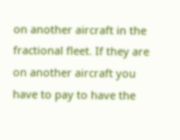on another aircraft in the fractional fleet. If they are on another aircraft you have to pay to have the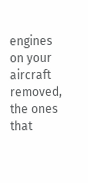engines on your aircraft removed, the ones that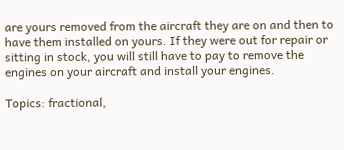are yours removed from the aircraft they are on and then to have them installed on yours. If they were out for repair or sitting in stock, you will still have to pay to remove the engines on your aircraft and install your engines.

Topics: fractional,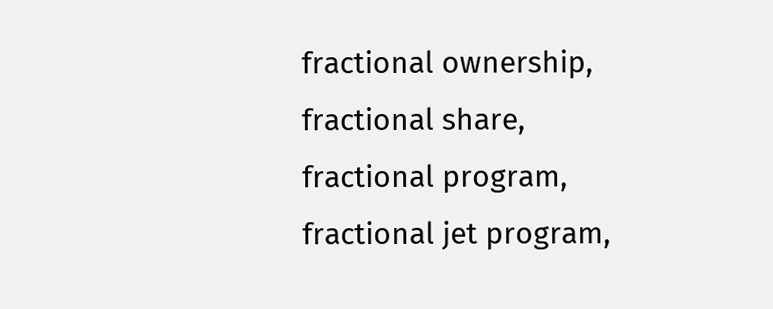fractional ownership, fractional share, fractional program, fractional jet program,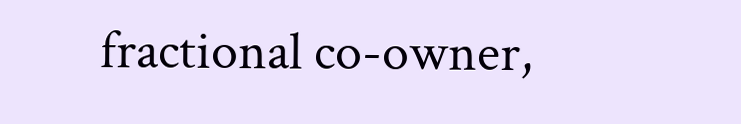fractional co-owner,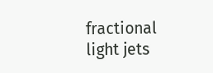fractional light jets